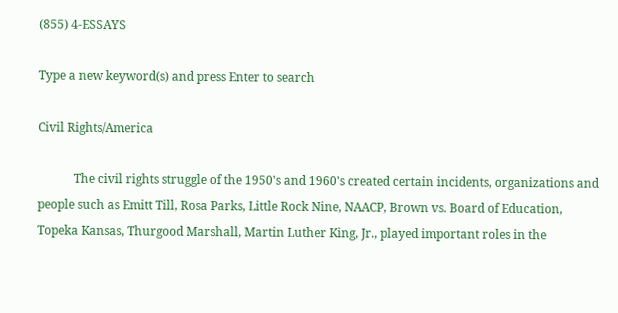(855) 4-ESSAYS

Type a new keyword(s) and press Enter to search

Civil Rights/America

            The civil rights struggle of the 1950's and 1960's created certain incidents, organizations and people such as Emitt Till, Rosa Parks, Little Rock Nine, NAACP, Brown vs. Board of Education, Topeka Kansas, Thurgood Marshall, Martin Luther King, Jr., played important roles in the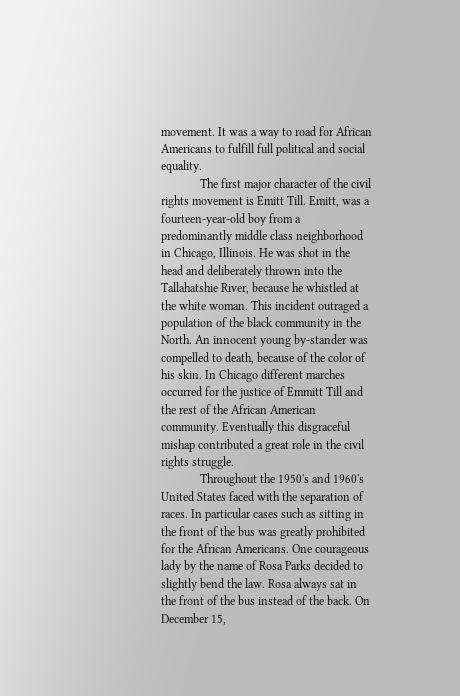movement. It was a way to road for African Americans to fulfill full political and social equality.
             The first major character of the civil rights movement is Emitt Till. Emitt, was a fourteen-year-old boy from a predominantly middle class neighborhood in Chicago, Illinois. He was shot in the head and deliberately thrown into the Tallahatshie River, because he whistled at the white woman. This incident outraged a population of the black community in the North. An innocent young by-stander was compelled to death, because of the color of his skin. In Chicago different marches occurred for the justice of Emmitt Till and the rest of the African American community. Eventually this disgraceful mishap contributed a great role in the civil rights struggle.
             Throughout the 1950's and 1960's United States faced with the separation of races. In particular cases such as sitting in the front of the bus was greatly prohibited for the African Americans. One courageous lady by the name of Rosa Parks decided to slightly bend the law. Rosa always sat in the front of the bus instead of the back. On December 15,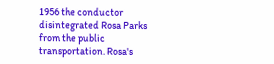1956 the conductor disintegrated Rosa Parks from the public transportation. Rosa's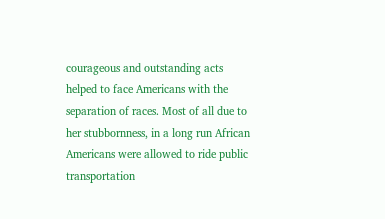courageous and outstanding acts helped to face Americans with the separation of races. Most of all due to her stubbornness, in a long run African Americans were allowed to ride public transportation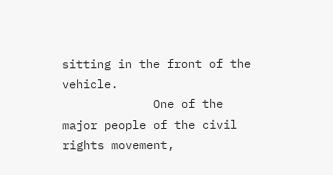sitting in the front of the vehicle.
             One of the major people of the civil rights movement,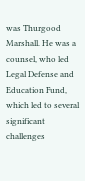was Thurgood Marshall. He was a counsel, who led Legal Defense and Education Fund, which led to several significant challenges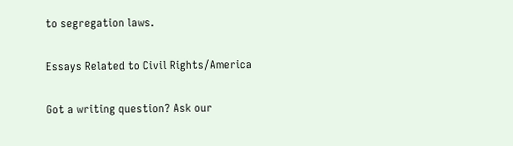to segregation laws.

Essays Related to Civil Rights/America

Got a writing question? Ask our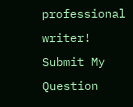professional writer!
Submit My Question